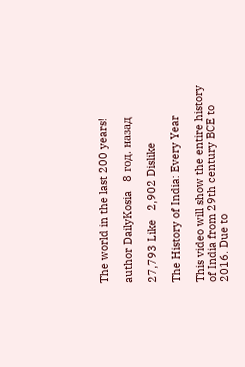The world in the last 200 years!

author DailyKosia   8 год. назад

27,793 Like   2,902 Dislike

The History of India: Every Year

This video will show the entire history of India from 29th century BCE to 2016. Due to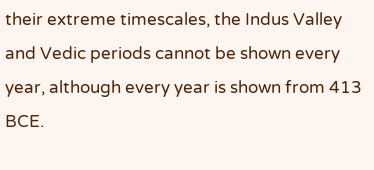their extreme timescales, the Indus Valley and Vedic periods cannot be shown every year, although every year is shown from 413 BCE.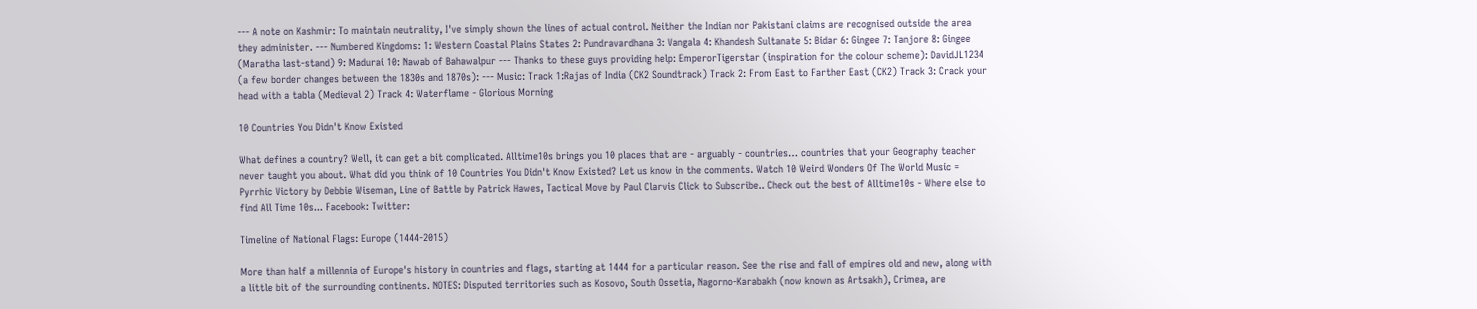--- A note on Kashmir: To maintain neutrality, I've simply shown the lines of actual control. Neither the Indian nor Pakistani claims are recognised outside the area they administer. --- Numbered Kingdoms: 1: Western Coastal Plains States 2: Pundravardhana 3: Vangala 4: Khandesh Sultanate 5: Bidar 6: Gingee 7: Tanjore 8: Gingee (Maratha last-stand) 9: Madurai 10: Nawab of Bahawalpur --- Thanks to these guys providing help: EmperorTigerstar (inspiration for the colour scheme): DavidJL1234 (a few border changes between the 1830s and 1870s): --- Music: Track 1:Rajas of India (CK2 Soundtrack) Track 2: From East to Farther East (CK2) Track 3: Crack your head with a tabla (Medieval 2) Track 4: Waterflame - Glorious Morning

10 Countries You Didn't Know Existed

What defines a country? Well, it can get a bit complicated. Alltime10s brings you 10 places that are - arguably - countries… countries that your Geography teacher never taught you about. What did you think of 10 Countries You Didn't Know Existed? Let us know in the comments. Watch 10 Weird Wonders Of The World Music = Pyrrhic Victory by Debbie Wiseman, Line of Battle by Patrick Hawes, Tactical Move by Paul Clarvis Click to Subscribe.. Check out the best of Alltime10s - Where else to find All Time 10s... Facebook: Twitter:

Timeline of National Flags: Europe (1444-2015)

More than half a millennia of Europe's history in countries and flags, starting at 1444 for a particular reason. See the rise and fall of empires old and new, along with a little bit of the surrounding continents. NOTES: Disputed territories such as Kosovo, South Ossetia, Nagorno-Karabakh (now known as Artsakh), Crimea, are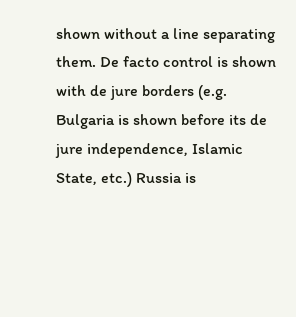shown without a line separating them. De facto control is shown with de jure borders (e.g. Bulgaria is shown before its de jure independence, Islamic State, etc.) Russia is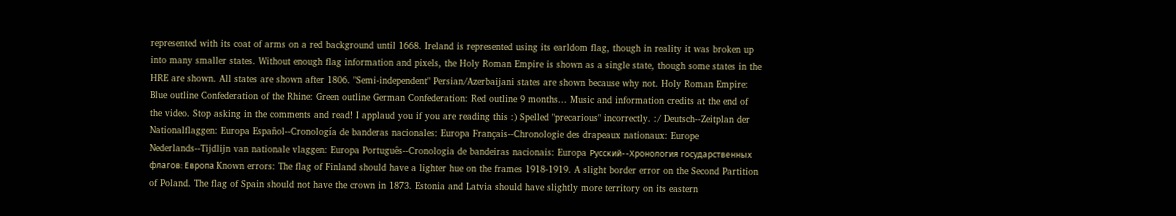represented with its coat of arms on a red background until 1668. Ireland is represented using its earldom flag, though in reality it was broken up into many smaller states. Without enough flag information and pixels, the Holy Roman Empire is shown as a single state, though some states in the HRE are shown. All states are shown after 1806. "Semi-independent" Persian/Azerbaijani states are shown because why not. Holy Roman Empire: Blue outline Confederation of the Rhine: Green outline German Confederation: Red outline 9 months... Music and information credits at the end of the video. Stop asking in the comments and read! I applaud you if you are reading this :) Spelled "precarious" incorrectly. :/ Deutsch--Zeitplan der Nationalflaggen: Europa Español--Cronología de banderas nacionales: Europa Français--Chronologie des drapeaux nationaux: Europe Nederlands--Tijdlijn van nationale vlaggen: Europa Português--Cronologia de bandeiras nacionais: Europa Русский--Хронология государственных флагов: Европа Known errors: The flag of Finland should have a lighter hue on the frames 1918-1919. A slight border error on the Second Partition of Poland. The flag of Spain should not have the crown in 1873. Estonia and Latvia should have slightly more territory on its eastern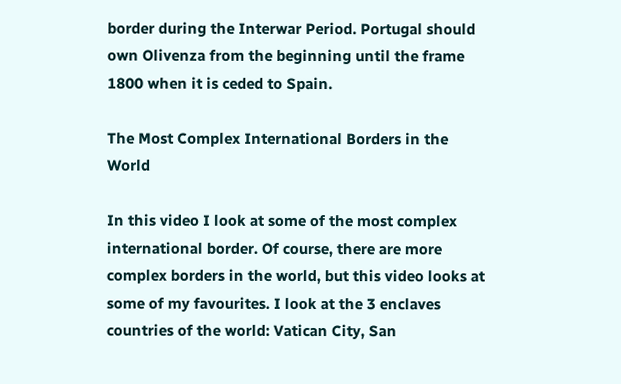border during the Interwar Period. Portugal should own Olivenza from the beginning until the frame 1800 when it is ceded to Spain.

The Most Complex International Borders in the World

In this video I look at some of the most complex international border. Of course, there are more complex borders in the world, but this video looks at some of my favourites. I look at the 3 enclaves countries of the world: Vatican City, San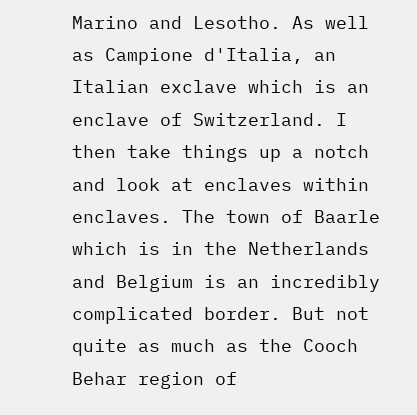Marino and Lesotho. As well as Campione d'Italia, an Italian exclave which is an enclave of Switzerland. I then take things up a notch and look at enclaves within enclaves. The town of Baarle which is in the Netherlands and Belgium is an incredibly complicated border. But not quite as much as the Cooch Behar region of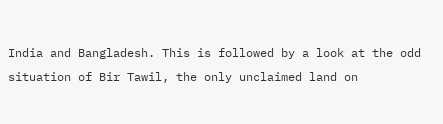India and Bangladesh. This is followed by a look at the odd situation of Bir Tawil, the only unclaimed land on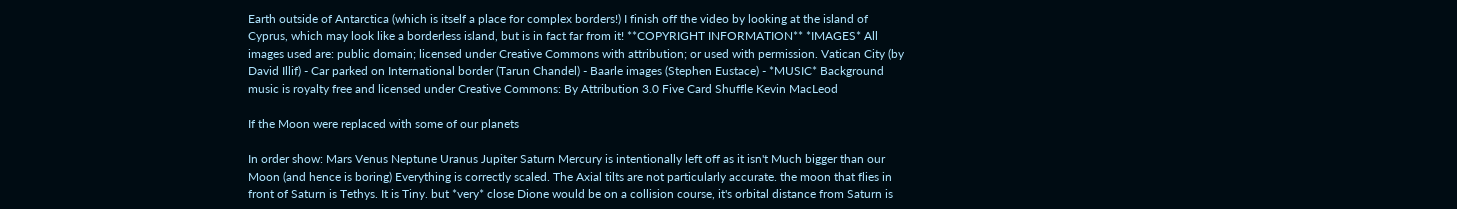Earth outside of Antarctica (which is itself a place for complex borders!) I finish off the video by looking at the island of Cyprus, which may look like a borderless island, but is in fact far from it! **COPYRIGHT INFORMATION** *IMAGES* All images used are: public domain; licensed under Creative Commons with attribution; or used with permission. Vatican City (by David Illif) - Car parked on International border (Tarun Chandel) - Baarle images (Stephen Eustace) - *MUSIC* Background music is royalty free and licensed under Creative Commons: By Attribution 3.0 Five Card Shuffle Kevin MacLeod

If the Moon were replaced with some of our planets

In order show: Mars Venus Neptune Uranus Jupiter Saturn Mercury is intentionally left off as it isn't Much bigger than our Moon (and hence is boring) Everything is correctly scaled. The Axial tilts are not particularly accurate. the moon that flies in front of Saturn is Tethys. It is Tiny. but *very* close Dione would be on a collision course, it's orbital distance from Saturn is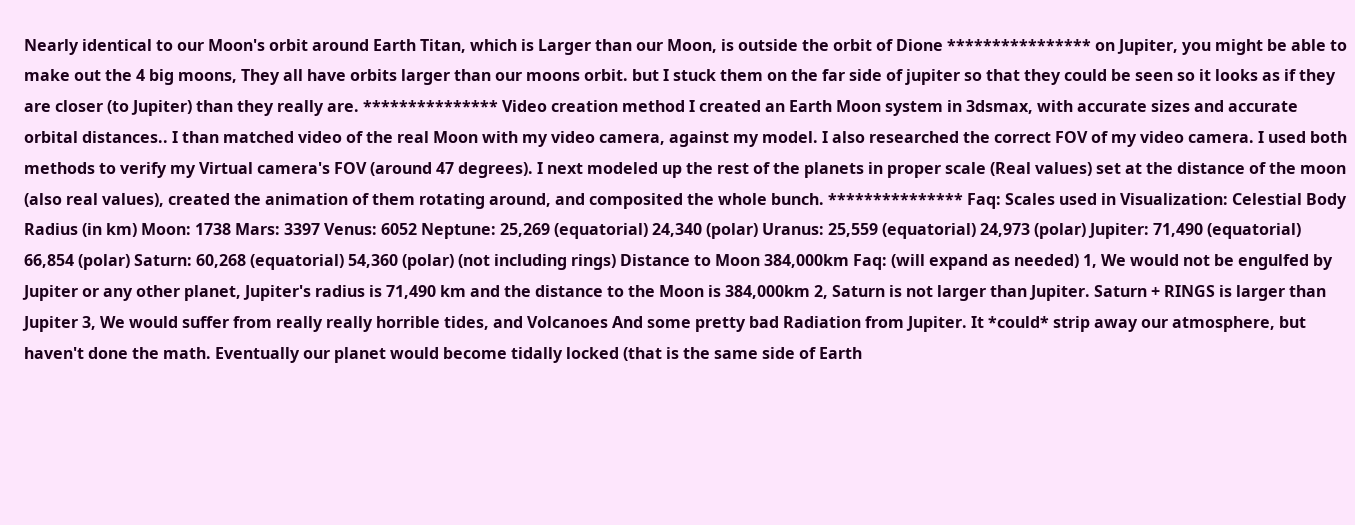Nearly identical to our Moon's orbit around Earth Titan, which is Larger than our Moon, is outside the orbit of Dione **************** on Jupiter, you might be able to make out the 4 big moons, They all have orbits larger than our moons orbit. but I stuck them on the far side of jupiter so that they could be seen so it looks as if they are closer (to Jupiter) than they really are. *************** Video creation method I created an Earth Moon system in 3dsmax, with accurate sizes and accurate orbital distances.. I than matched video of the real Moon with my video camera, against my model. I also researched the correct FOV of my video camera. I used both methods to verify my Virtual camera's FOV (around 47 degrees). I next modeled up the rest of the planets in proper scale (Real values) set at the distance of the moon (also real values), created the animation of them rotating around, and composited the whole bunch. *************** Faq: Scales used in Visualization: Celestial Body Radius (in km) Moon: 1738 Mars: 3397 Venus: 6052 Neptune: 25,269 (equatorial) 24,340 (polar) Uranus: 25,559 (equatorial) 24,973 (polar) Jupiter: 71,490 (equatorial) 66,854 (polar) Saturn: 60,268 (equatorial) 54,360 (polar) (not including rings) Distance to Moon 384,000km Faq: (will expand as needed) 1, We would not be engulfed by Jupiter or any other planet, Jupiter's radius is 71,490 km and the distance to the Moon is 384,000km 2, Saturn is not larger than Jupiter. Saturn + RINGS is larger than Jupiter 3, We would suffer from really really horrible tides, and Volcanoes And some pretty bad Radiation from Jupiter. It *could* strip away our atmosphere, but haven't done the math. Eventually our planet would become tidally locked (that is the same side of Earth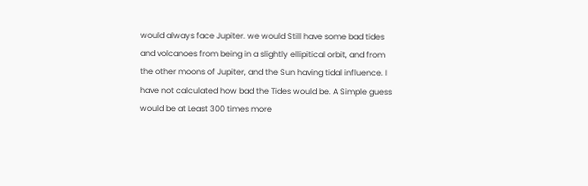would always face Jupiter. we would Still have some bad tides and volcanoes from being in a slightly ellipitical orbit, and from the other moons of Jupiter, and the Sun having tidal influence. I have not calculated how bad the Tides would be. A Simple guess would be at Least 300 times more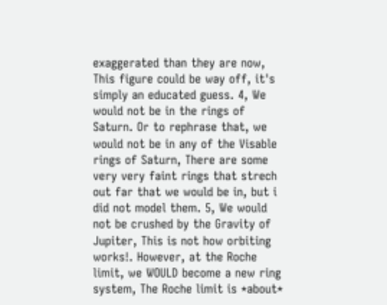exaggerated than they are now, This figure could be way off, it's simply an educated guess. 4, We would not be in the rings of Saturn. Or to rephrase that, we would not be in any of the Visable rings of Saturn, There are some very very faint rings that strech out far that we would be in, but i did not model them. 5, We would not be crushed by the Gravity of Jupiter, This is not how orbiting works!. However, at the Roche limit, we WOULD become a new ring system, The Roche limit is *about*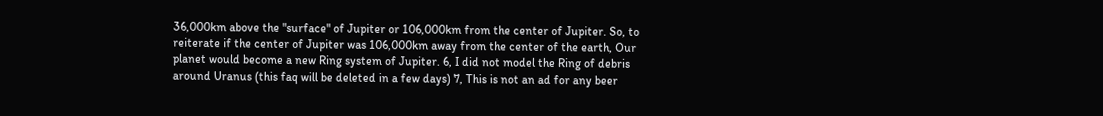36,000km above the "surface" of Jupiter or 106,000km from the center of Jupiter. So, to reiterate if the center of Jupiter was 106,000km away from the center of the earth, Our planet would become a new Ring system of Jupiter. 6, I did not model the Ring of debris around Uranus (this faq will be deleted in a few days) 7, This is not an ad for any beer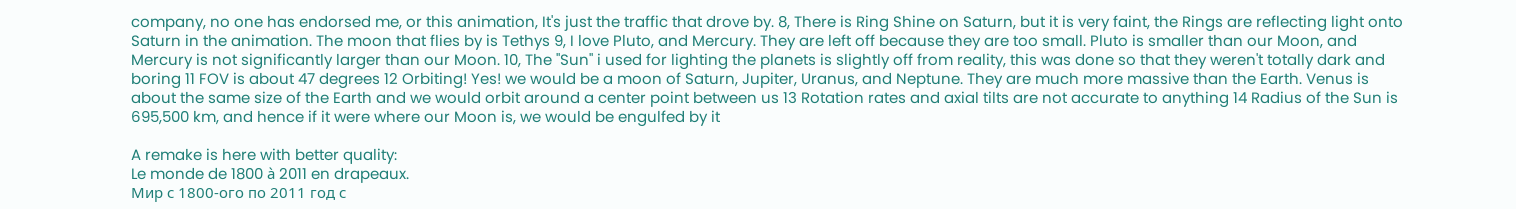company, no one has endorsed me, or this animation, It's just the traffic that drove by. 8, There is Ring Shine on Saturn, but it is very faint, the Rings are reflecting light onto Saturn in the animation. The moon that flies by is Tethys 9, I love Pluto, and Mercury. They are left off because they are too small. Pluto is smaller than our Moon, and Mercury is not significantly larger than our Moon. 10, The "Sun" i used for lighting the planets is slightly off from reality, this was done so that they weren't totally dark and boring 11 FOV is about 47 degrees 12 Orbiting! Yes! we would be a moon of Saturn, Jupiter, Uranus, and Neptune. They are much more massive than the Earth. Venus is about the same size of the Earth and we would orbit around a center point between us 13 Rotation rates and axial tilts are not accurate to anything 14 Radius of the Sun is 695,500 km, and hence if it were where our Moon is, we would be engulfed by it

A remake is here with better quality:
Le monde de 1800 à 2011 en drapeaux.
Мир с 1800-ого по 2011 год с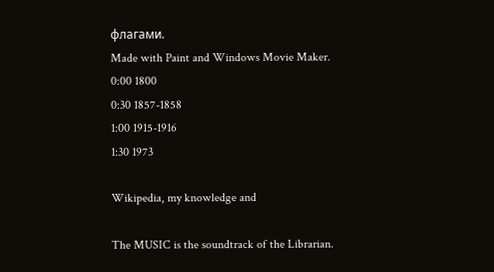флагами.
Made with Paint and Windows Movie Maker.
0:00 1800
0:30 1857-1858
1:00 1915-1916
1:30 1973

Wikipedia, my knowledge and

The MUSIC is the soundtrack of the Librarian.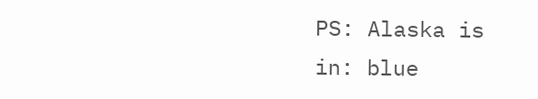PS: Alaska is in: blue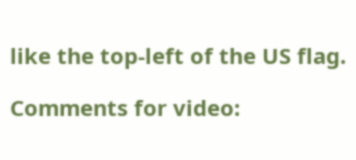like the top-left of the US flag.

Comments for video: